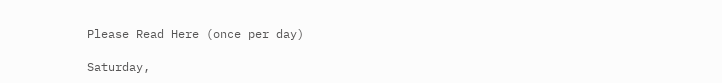Please Read Here (once per day)

Saturday,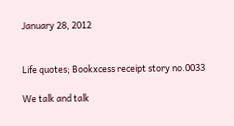January 28, 2012


Life quotes; Bookxcess receipt story no.0033

We talk and talk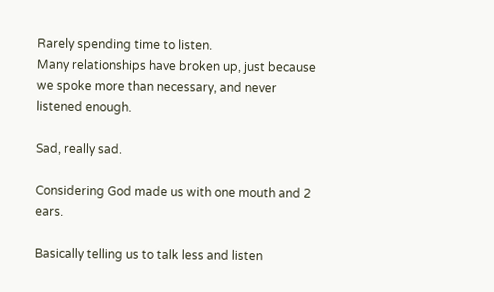Rarely spending time to listen.
Many relationships have broken up, just because we spoke more than necessary, and never listened enough.

Sad, really sad.

Considering God made us with one mouth and 2 ears.

Basically telling us to talk less and listen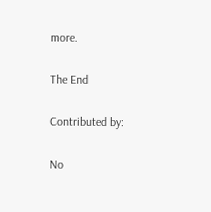more.

The End

Contributed by:

No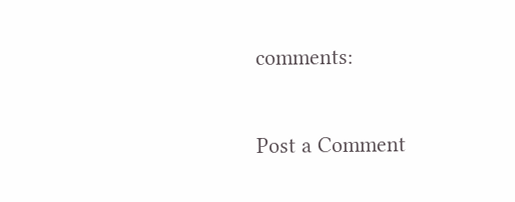comments:

Post a Comment